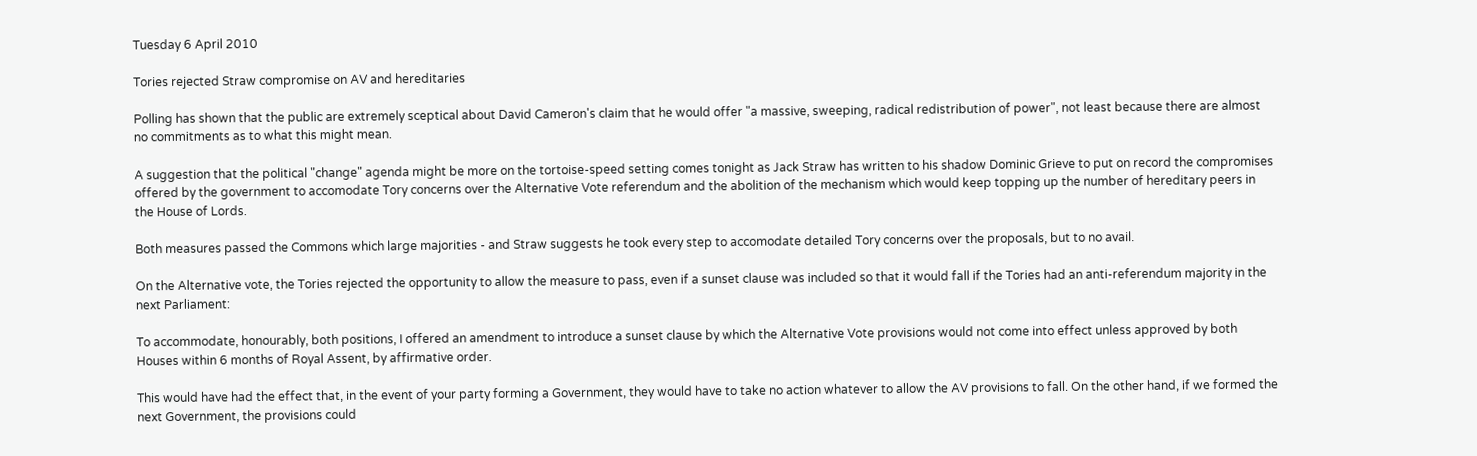Tuesday 6 April 2010

Tories rejected Straw compromise on AV and hereditaries

Polling has shown that the public are extremely sceptical about David Cameron's claim that he would offer "a massive, sweeping, radical redistribution of power", not least because there are almost no commitments as to what this might mean.

A suggestion that the political "change" agenda might be more on the tortoise-speed setting comes tonight as Jack Straw has written to his shadow Dominic Grieve to put on record the compromises offered by the government to accomodate Tory concerns over the Alternative Vote referendum and the abolition of the mechanism which would keep topping up the number of hereditary peers in the House of Lords.

Both measures passed the Commons which large majorities - and Straw suggests he took every step to accomodate detailed Tory concerns over the proposals, but to no avail.

On the Alternative vote, the Tories rejected the opportunity to allow the measure to pass, even if a sunset clause was included so that it would fall if the Tories had an anti-referendum majority in the next Parliament:

To accommodate, honourably, both positions, I offered an amendment to introduce a sunset clause by which the Alternative Vote provisions would not come into effect unless approved by both Houses within 6 months of Royal Assent, by affirmative order.

This would have had the effect that, in the event of your party forming a Government, they would have to take no action whatever to allow the AV provisions to fall. On the other hand, if we formed the next Government, the provisions could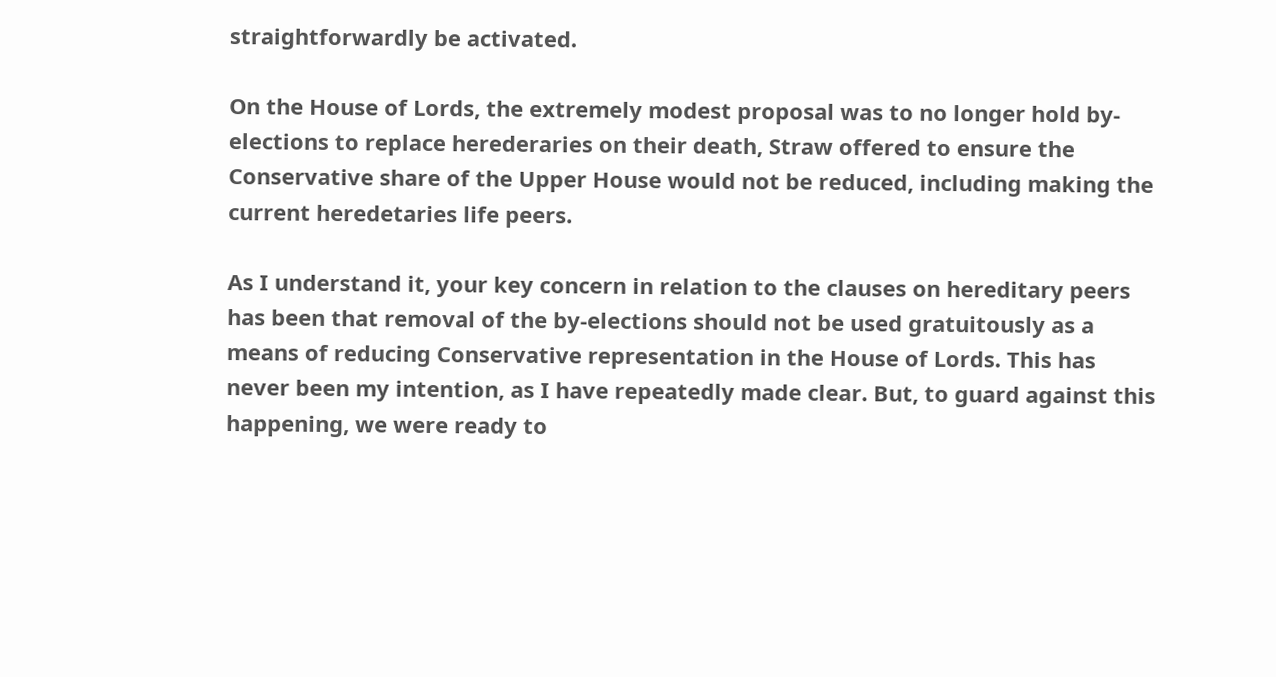straightforwardly be activated.

On the House of Lords, the extremely modest proposal was to no longer hold by-elections to replace herederaries on their death, Straw offered to ensure the Conservative share of the Upper House would not be reduced, including making the current heredetaries life peers.

As I understand it, your key concern in relation to the clauses on hereditary peers has been that removal of the by-elections should not be used gratuitously as a means of reducing Conservative representation in the House of Lords. This has never been my intention, as I have repeatedly made clear. But, to guard against this happening, we were ready to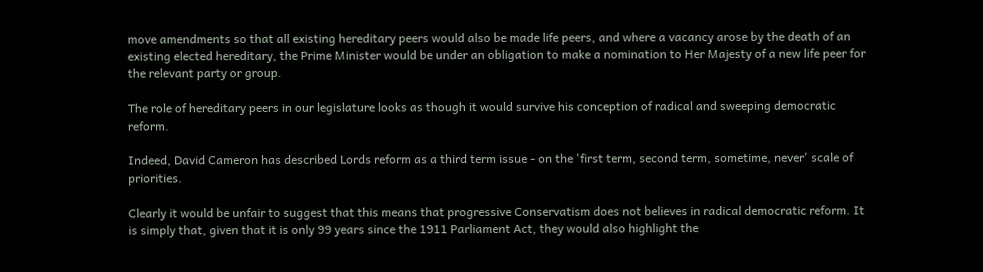move amendments so that all existing hereditary peers would also be made life peers, and where a vacancy arose by the death of an existing elected hereditary, the Prime Minister would be under an obligation to make a nomination to Her Majesty of a new life peer for the relevant party or group.

The role of hereditary peers in our legislature looks as though it would survive his conception of radical and sweeping democratic reform.

Indeed, David Cameron has described Lords reform as a third term issue - on the 'first term, second term, sometime, never' scale of priorities.

Clearly it would be unfair to suggest that this means that progressive Conservatism does not believes in radical democratic reform. It is simply that, given that it is only 99 years since the 1911 Parliament Act, they would also highlight the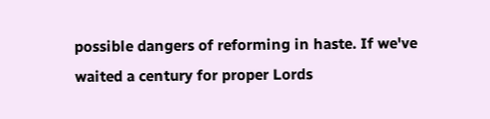possible dangers of reforming in haste. If we've waited a century for proper Lords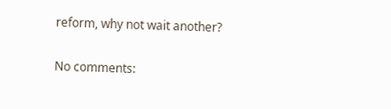reform, why not wait another?

No comments: